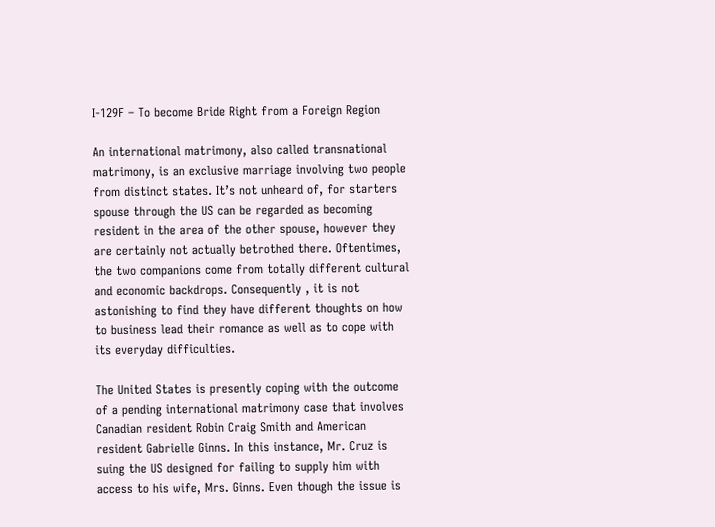I-129F – To become Bride Right from a Foreign Region

An international matrimony, also called transnational matrimony, is an exclusive marriage involving two people from distinct states. It’s not unheard of, for starters spouse through the US can be regarded as becoming resident in the area of the other spouse, however they are certainly not actually betrothed there. Oftentimes, the two companions come from totally different cultural and economic backdrops. Consequently , it is not astonishing to find they have different thoughts on how to business lead their romance as well as to cope with its everyday difficulties.

The United States is presently coping with the outcome of a pending international matrimony case that involves Canadian resident Robin Craig Smith and American resident Gabrielle Ginns. In this instance, Mr. Cruz is suing the US designed for failing to supply him with access to his wife, Mrs. Ginns. Even though the issue is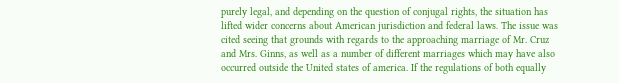purely legal, and depending on the question of conjugal rights, the situation has lifted wider concerns about American jurisdiction and federal laws. The issue was cited seeing that grounds with regards to the approaching marriage of Mr. Cruz and Mrs. Ginns, as well as a number of different marriages which may have also occurred outside the United states of america. If the regulations of both equally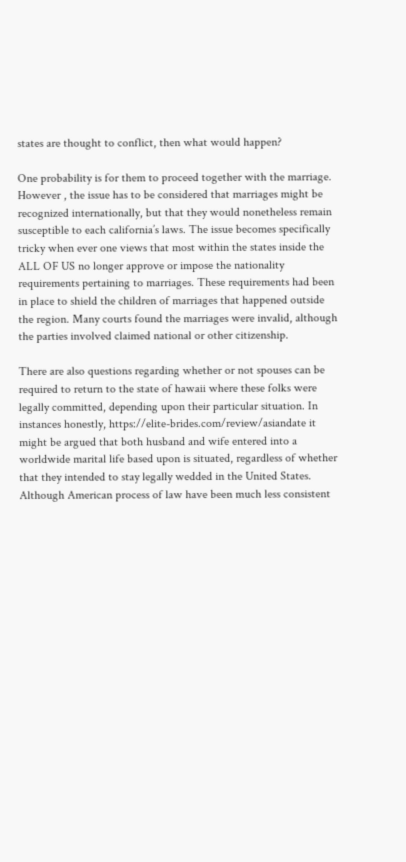states are thought to conflict, then what would happen?

One probability is for them to proceed together with the marriage. However , the issue has to be considered that marriages might be recognized internationally, but that they would nonetheless remain susceptible to each california’s laws. The issue becomes specifically tricky when ever one views that most within the states inside the ALL OF US no longer approve or impose the nationality requirements pertaining to marriages. These requirements had been in place to shield the children of marriages that happened outside the region. Many courts found the marriages were invalid, although the parties involved claimed national or other citizenship.

There are also questions regarding whether or not spouses can be required to return to the state of hawaii where these folks were legally committed, depending upon their particular situation. In instances honestly, https://elite-brides.com/review/asiandate it might be argued that both husband and wife entered into a worldwide marital life based upon is situated, regardless of whether that they intended to stay legally wedded in the United States. Although American process of law have been much less consistent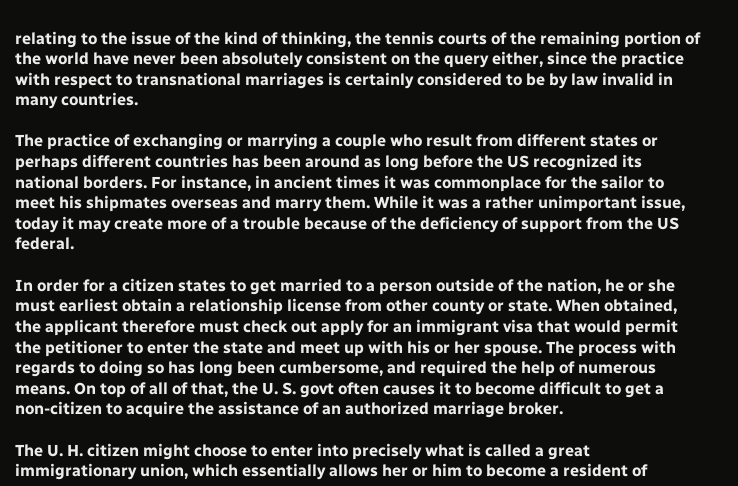relating to the issue of the kind of thinking, the tennis courts of the remaining portion of the world have never been absolutely consistent on the query either, since the practice with respect to transnational marriages is certainly considered to be by law invalid in many countries.

The practice of exchanging or marrying a couple who result from different states or perhaps different countries has been around as long before the US recognized its national borders. For instance, in ancient times it was commonplace for the sailor to meet his shipmates overseas and marry them. While it was a rather unimportant issue, today it may create more of a trouble because of the deficiency of support from the US federal.

In order for a citizen states to get married to a person outside of the nation, he or she must earliest obtain a relationship license from other county or state. When obtained, the applicant therefore must check out apply for an immigrant visa that would permit the petitioner to enter the state and meet up with his or her spouse. The process with regards to doing so has long been cumbersome, and required the help of numerous means. On top of all of that, the U. S. govt often causes it to become difficult to get a non-citizen to acquire the assistance of an authorized marriage broker.

The U. H. citizen might choose to enter into precisely what is called a great immigrationary union, which essentially allows her or him to become a resident of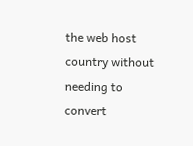the web host country without needing to convert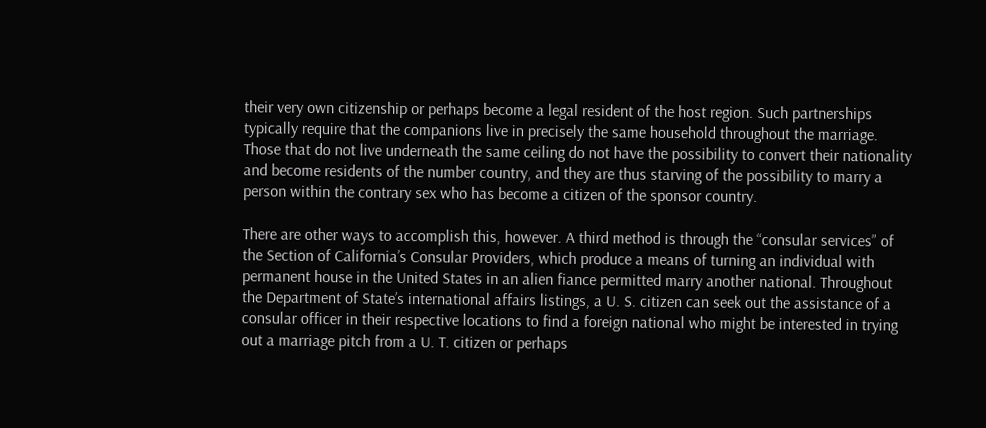their very own citizenship or perhaps become a legal resident of the host region. Such partnerships typically require that the companions live in precisely the same household throughout the marriage. Those that do not live underneath the same ceiling do not have the possibility to convert their nationality and become residents of the number country, and they are thus starving of the possibility to marry a person within the contrary sex who has become a citizen of the sponsor country.

There are other ways to accomplish this, however. A third method is through the “consular services” of the Section of California’s Consular Providers, which produce a means of turning an individual with permanent house in the United States in an alien fiance permitted marry another national. Throughout the Department of State’s international affairs listings, a U. S. citizen can seek out the assistance of a consular officer in their respective locations to find a foreign national who might be interested in trying out a marriage pitch from a U. T. citizen or perhaps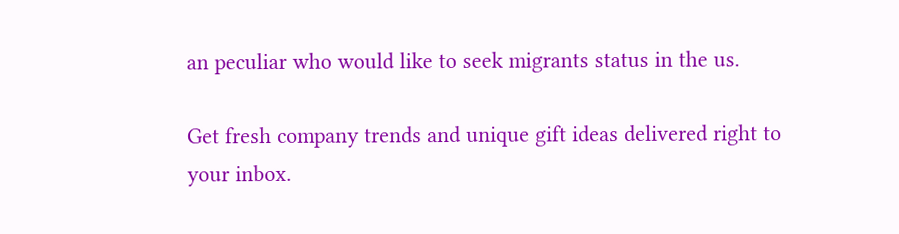an peculiar who would like to seek migrants status in the us.

Get fresh company trends and unique gift ideas delivered right to your inbox.